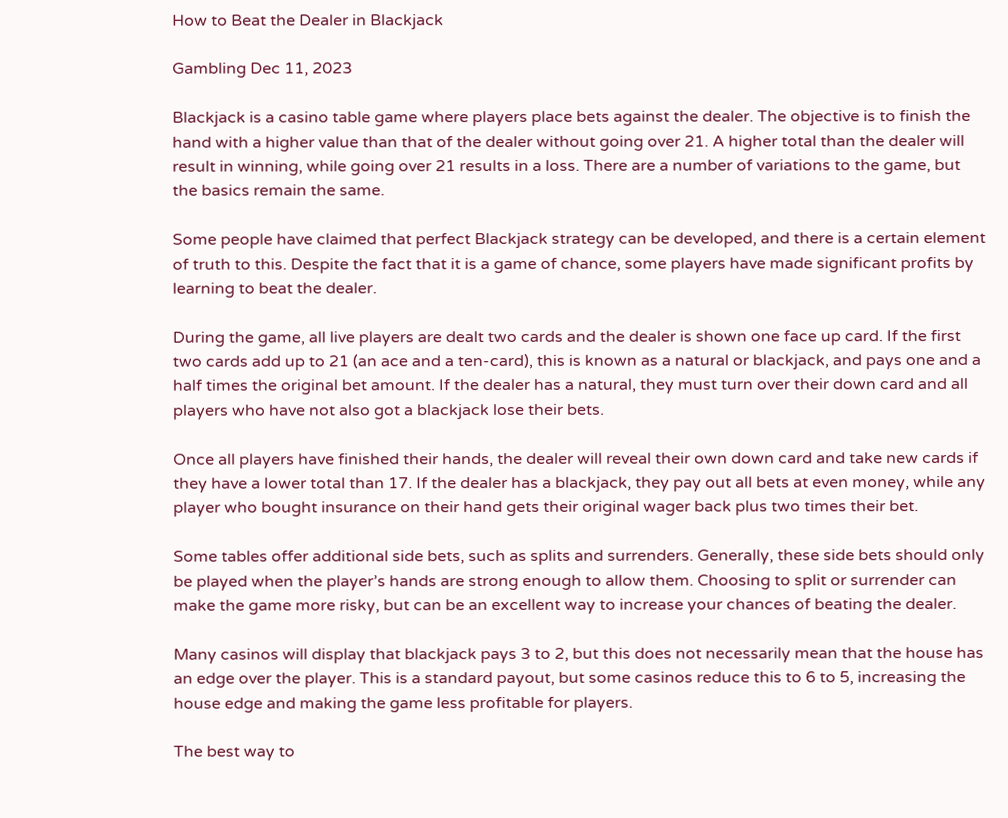How to Beat the Dealer in Blackjack

Gambling Dec 11, 2023

Blackjack is a casino table game where players place bets against the dealer. The objective is to finish the hand with a higher value than that of the dealer without going over 21. A higher total than the dealer will result in winning, while going over 21 results in a loss. There are a number of variations to the game, but the basics remain the same.

Some people have claimed that perfect Blackjack strategy can be developed, and there is a certain element of truth to this. Despite the fact that it is a game of chance, some players have made significant profits by learning to beat the dealer.

During the game, all live players are dealt two cards and the dealer is shown one face up card. If the first two cards add up to 21 (an ace and a ten-card), this is known as a natural or blackjack, and pays one and a half times the original bet amount. If the dealer has a natural, they must turn over their down card and all players who have not also got a blackjack lose their bets.

Once all players have finished their hands, the dealer will reveal their own down card and take new cards if they have a lower total than 17. If the dealer has a blackjack, they pay out all bets at even money, while any player who bought insurance on their hand gets their original wager back plus two times their bet.

Some tables offer additional side bets, such as splits and surrenders. Generally, these side bets should only be played when the player’s hands are strong enough to allow them. Choosing to split or surrender can make the game more risky, but can be an excellent way to increase your chances of beating the dealer.

Many casinos will display that blackjack pays 3 to 2, but this does not necessarily mean that the house has an edge over the player. This is a standard payout, but some casinos reduce this to 6 to 5, increasing the house edge and making the game less profitable for players.

The best way to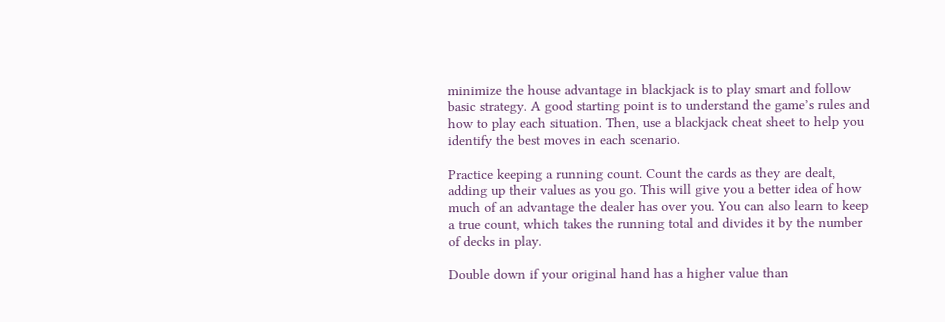minimize the house advantage in blackjack is to play smart and follow basic strategy. A good starting point is to understand the game’s rules and how to play each situation. Then, use a blackjack cheat sheet to help you identify the best moves in each scenario.

Practice keeping a running count. Count the cards as they are dealt, adding up their values as you go. This will give you a better idea of how much of an advantage the dealer has over you. You can also learn to keep a true count, which takes the running total and divides it by the number of decks in play.

Double down if your original hand has a higher value than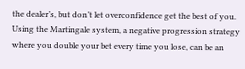the dealer’s, but don’t let overconfidence get the best of you. Using the Martingale system, a negative progression strategy where you double your bet every time you lose, can be an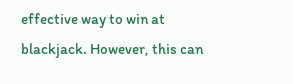effective way to win at blackjack. However, this can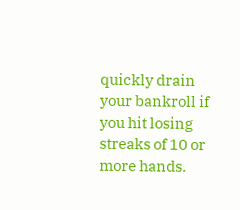quickly drain your bankroll if you hit losing streaks of 10 or more hands.